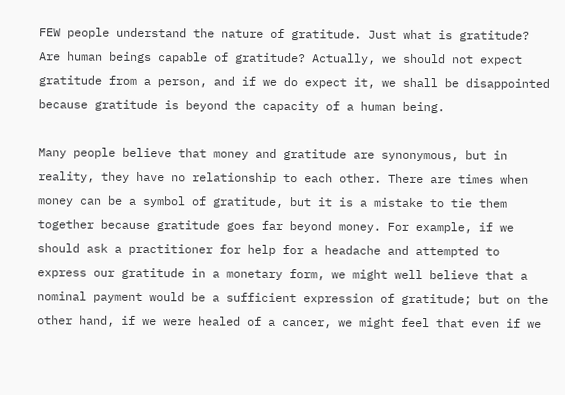FEW people understand the nature of gratitude. Just what is gratitude? Are human beings capable of gratitude? Actually, we should not expect gratitude from a person, and if we do expect it, we shall be disappointed because gratitude is beyond the capacity of a human being.

Many people believe that money and gratitude are synonymous, but in reality, they have no relationship to each other. There are times when money can be a symbol of gratitude, but it is a mistake to tie them together because gratitude goes far beyond money. For example, if we should ask a practitioner for help for a headache and attempted to express our gratitude in a monetary form, we might well believe that a nominal payment would be a sufficient expression of gratitude; but on the other hand, if we were healed of a cancer, we might feel that even if we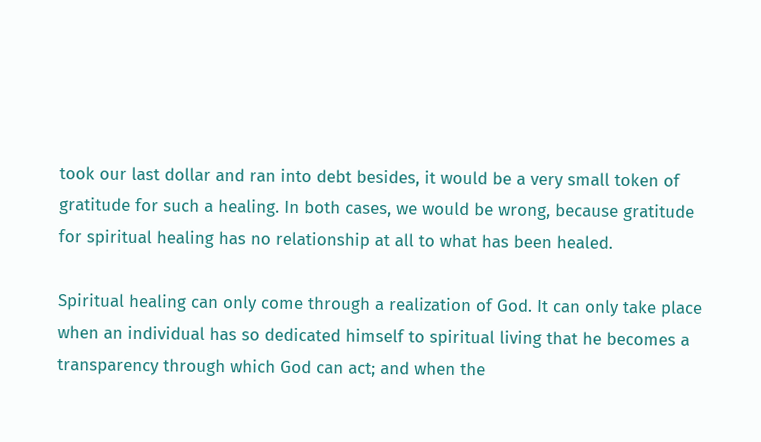took our last dollar and ran into debt besides, it would be a very small token of gratitude for such a healing. In both cases, we would be wrong, because gratitude for spiritual healing has no relationship at all to what has been healed.

Spiritual healing can only come through a realization of God. It can only take place when an individual has so dedicated himself to spiritual living that he becomes a transparency through which God can act; and when the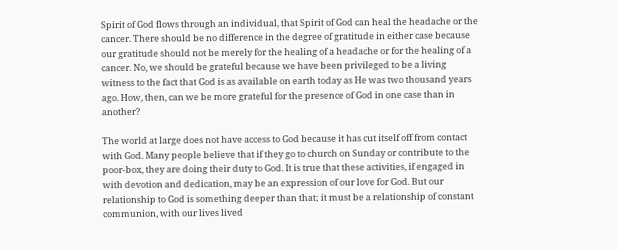Spirit of God flows through an individual, that Spirit of God can heal the headache or the cancer. There should be no difference in the degree of gratitude in either case because our gratitude should not be merely for the healing of a headache or for the healing of a cancer. No, we should be grateful because we have been privileged to be a living witness to the fact that God is as available on earth today as He was two thousand years ago. How, then, can we be more grateful for the presence of God in one case than in another?

The world at large does not have access to God because it has cut itself off from contact with God. Many people believe that if they go to church on Sunday or contribute to the poor-box, they are doing their duty to God. It is true that these activities, if engaged in with devotion and dedication, may be an expression of our love for God. But our relationship to God is something deeper than that; it must be a relationship of constant communion, with our lives lived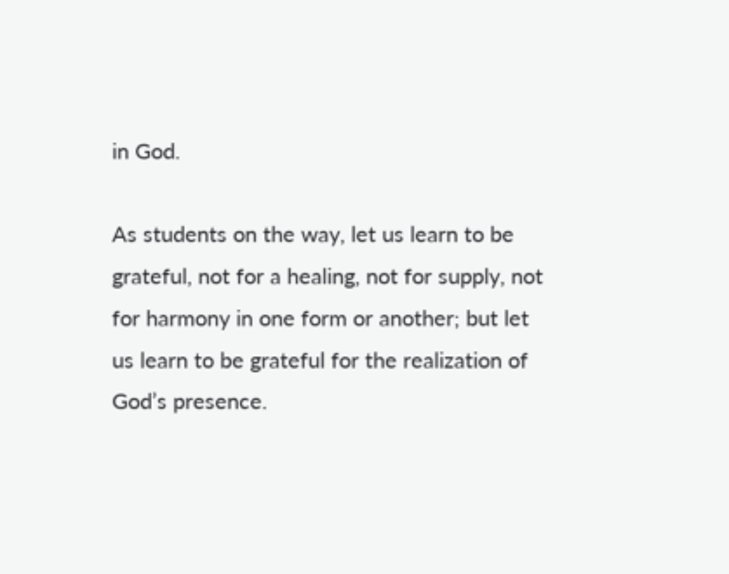in God.

As students on the way, let us learn to be grateful, not for a healing, not for supply, not for harmony in one form or another; but let us learn to be grateful for the realization of God’s presence.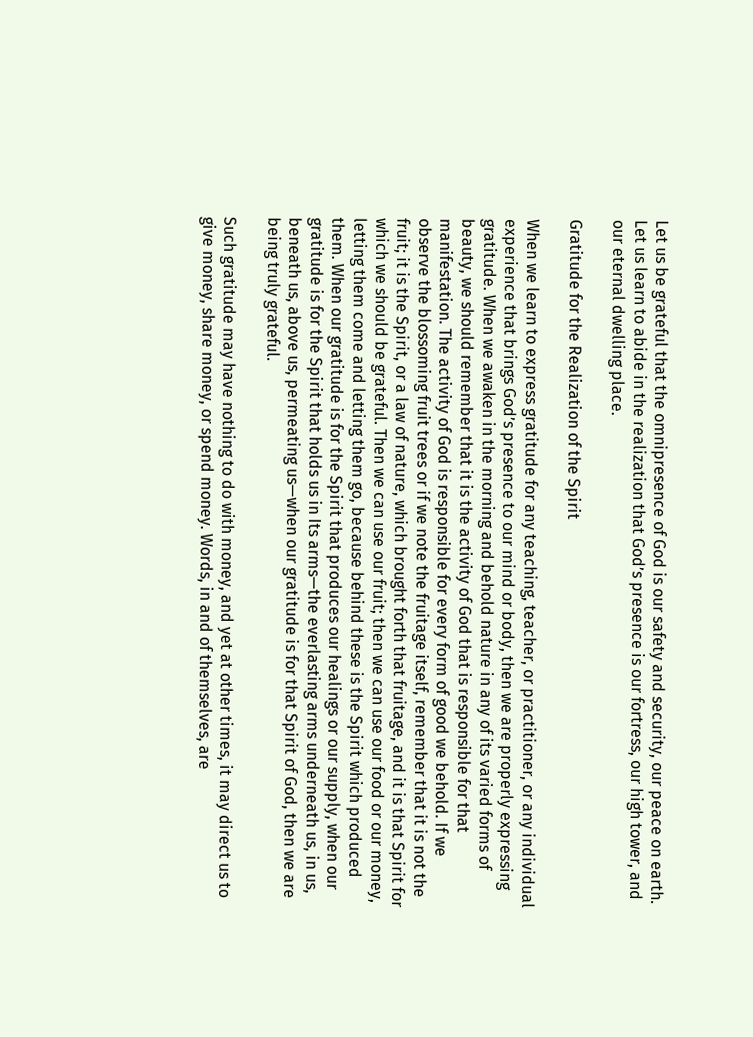Let us be grateful that the omnipresence of God is our safety and security, our peace on earth. Let us learn to abide in the realization that God’s presence is our fortress, our high tower, and our eternal dwelling place.

Gratitude for the Realization of the Spirit

When we learn to express gratitude for any teaching, teacher, or practitioner, or any individual experience that brings God’s presence to our mind or body, then we are properly expressing gratitude. When we awaken in the morning and behold nature in any of its varied forms of beauty, we should remember that it is the activity of God that is responsible for that manifestation. The activity of God is responsible for every form of good we behold. If we observe the blossoming fruit trees or if we note the fruitage itself, remember that it is not the fruit; it is the Spirit, or a law of nature, which brought forth that fruitage, and it is that Spirit for which we should be grateful. Then we can use our fruit; then we can use our food or our money, letting them come and letting them go, because behind these is the Spirit which produced them. When our gratitude is for the Spirit that produces our healings or our supply, when our gratitude is for the Spirit that holds us in Its arms—the everlasting arms underneath us, in us, beneath us, above us, permeating us—when our gratitude is for that Spirit of God, then we are being truly grateful.

Such gratitude may have nothing to do with money, and yet at other times, it may direct us to give money, share money, or spend money. Words, in and of themselves, are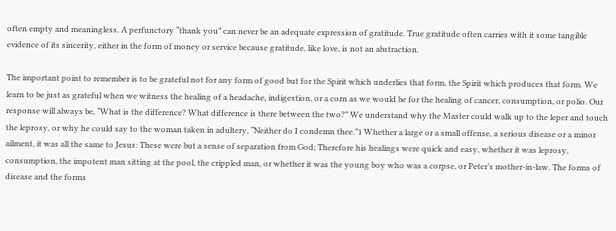often empty and meaningless. A perfunctory “thank you” can never be an adequate expression of gratitude. True gratitude often carries with it some tangible evidence of its sincerity, either in the form of money or service because gratitude, like love, is not an abstraction.

The important point to remember is to be grateful not for any form of good but for the Spirit which underlies that form, the Spirit which produces that form. We learn to be just as grateful when we witness the healing of a headache, indigestion, or a corn as we would be for the healing of cancer, consumption, or polio. Our response will always be, “What is the difference? What difference is there between the two?” We understand why the Master could walk up to the leper and touch the leprosy, or why he could say to the woman taken in adultery, “Neither do I condemn thee.”1 Whether a large or a small offense, a serious disease or a minor ailment, it was all the same to Jesus: These were but a sense of separation from God; Therefore his healings were quick and easy, whether it was leprosy, consumption, the impotent man sitting at the pool, the crippled man, or whether it was the young boy who was a corpse, or Peter’s mother-in-law. The forms of disease and the forms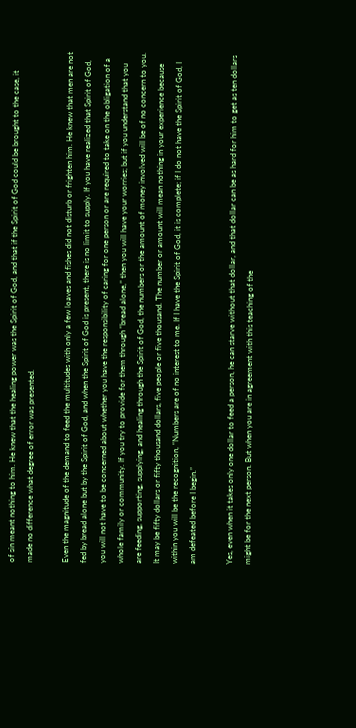of sin meant nothing to him. He knew that the healing power was the Spirit of God, and that if the Spirit of God could be brought to the case, it made no difference what degree of error was presented.

Even the magnitude of the demand to feed the multitudes with only a few loaves and fishes did not disturb or frighten him. He knew that men are not fed by bread alone but by the Spirit of God, and when the Spirit of God is present, there is no limit to supply. If you have realized that Spirit of God, you will not have to be concerned about whether you have the responsibility of caring for one person or are required to take on the obligation of a whole family or community. If you try to provide for them through “bread alone,” then you will have your worries; but if you understand that you are feeding, supporting, supplying, and healing through the Spirit of God, the numbers or the amount of money involved will be of no concern to you. It may be fifty dollars or fifty thousand dollars, five people or five thousand. The number or amount will mean nothing in your experience because within you will be the recognition, “Numbers are of no interest to me. If I have the Spirit of God, it is complete; if I do not have the Spirit of God, I am defeated before I begin.”

Yes, even when it takes only one dollar to feed a person, he can starve without that dollar, and that dollar can be as hard for him to get as ten dollars might be for the next person. But when you are in agreement with this teaching of the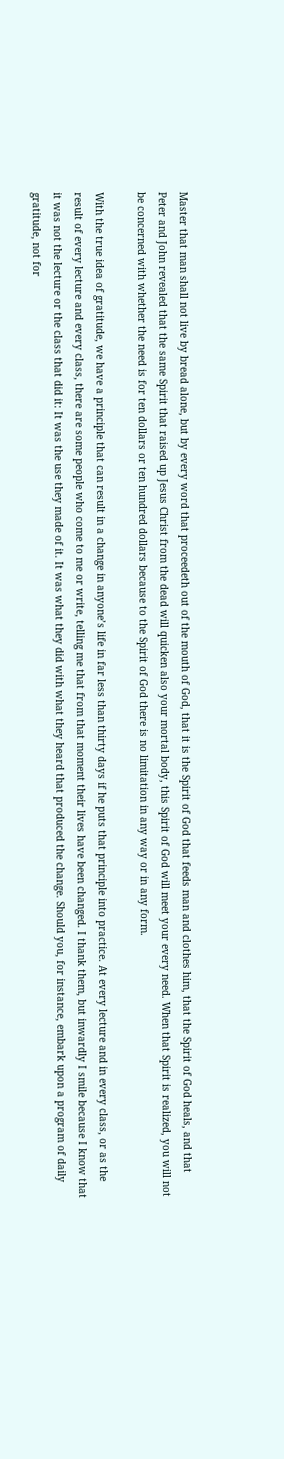Master that man shall not live by bread alone, but by every word that proceedeth out of the mouth of God, that it is the Spirit of God that feeds man and clothes him, that the Spirit of God heals, and that Peter and John revealed that the same Spirit that raised up Jesus Christ from the dead will quicken also your mortal body, this Spirit of God will meet your every need. When that Spirit is realized, you will not be concerned with whether the need is for ten dollars or ten hundred dollars because to the Spirit of God there is no limitation in any way or in any form.

With the true idea of gratitude, we have a principle that can result in a change in anyone’s life in far less than thirty days if he puts that principle into practice. At every lecture and in every class, or as the result of every lecture and every class, there are some people who come to me or write, telling me that from that moment their lives have been changed. I thank them, but inwardly I smile because I know that it was not the lecture or the class that did it: It was the use they made of it. It was what they did with what they heard that produced the change. Should you, for instance, embark upon a program of daily gratitude, not for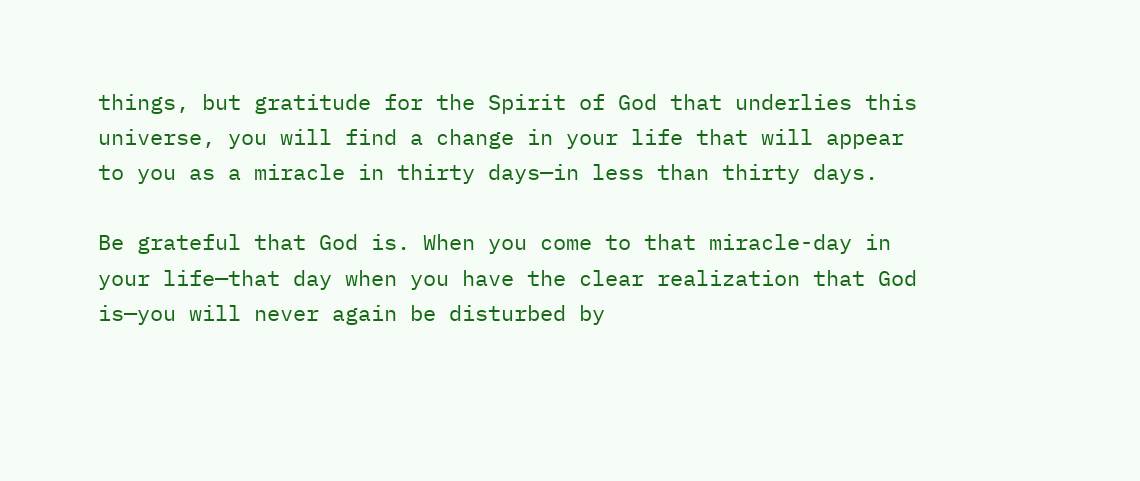things, but gratitude for the Spirit of God that underlies this universe, you will find a change in your life that will appear to you as a miracle in thirty days—in less than thirty days.

Be grateful that God is. When you come to that miracle-day in your life—that day when you have the clear realization that God is—you will never again be disturbed by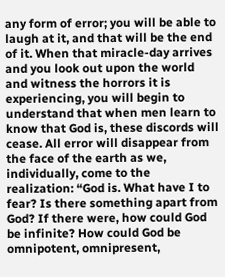any form of error; you will be able to laugh at it, and that will be the end of it. When that miracle-day arrives and you look out upon the world and witness the horrors it is experiencing, you will begin to understand that when men learn to know that God is, these discords will cease. All error will disappear from the face of the earth as we, individually, come to the realization: “God is. What have I to fear? Is there something apart from God? If there were, how could God be infinite? How could God be omnipotent, omnipresent,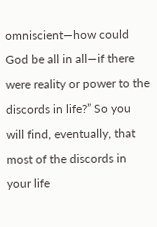omniscient—how could God be all in all—if there were reality or power to the discords in life?” So you will find, eventually, that most of the discords in your life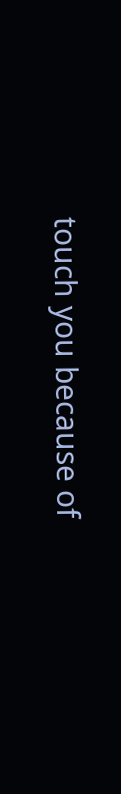touch you because of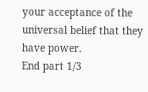your acceptance of the universal belief that they have power.
End part 1/3